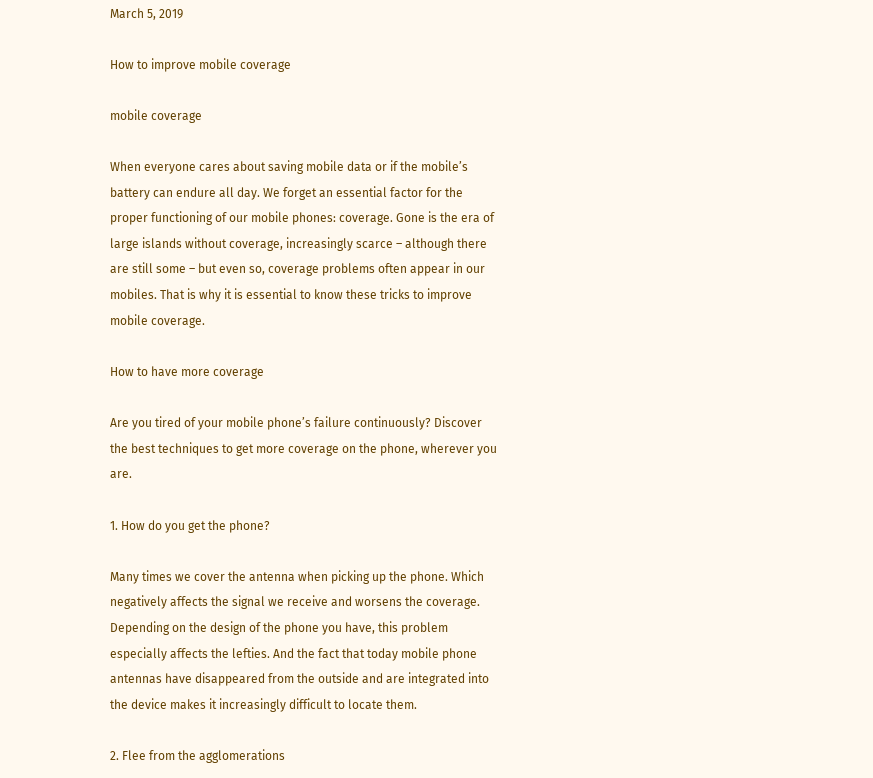March 5, 2019

How to improve mobile coverage

mobile coverage

When everyone cares about saving mobile data or if the mobile’s battery can endure all day. We forget an essential factor for the proper functioning of our mobile phones: coverage. Gone is the era of large islands without coverage, increasingly scarce – although there are still some – but even so, coverage problems often appear in our mobiles. That is why it is essential to know these tricks to improve mobile coverage.

How to have more coverage

Are you tired of your mobile phone’s failure continuously? Discover the best techniques to get more coverage on the phone, wherever you are.

1. How do you get the phone?

Many times we cover the antenna when picking up the phone. Which negatively affects the signal we receive and worsens the coverage. Depending on the design of the phone you have, this problem especially affects the lefties. And the fact that today mobile phone antennas have disappeared from the outside and are integrated into the device makes it increasingly difficult to locate them.

2. Flee from the agglomerations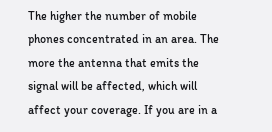The higher the number of mobile phones concentrated in an area. The more the antenna that emits the signal will be affected, which will affect your coverage. If you are in a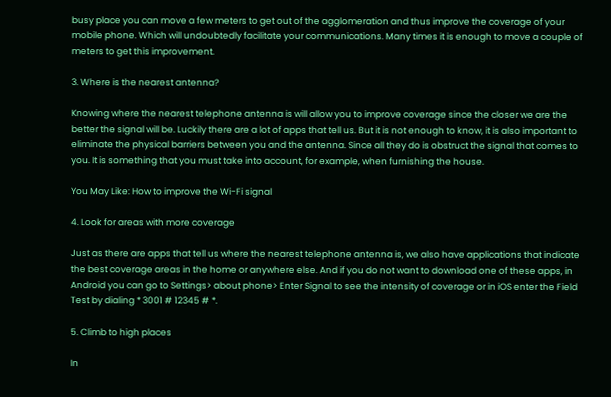busy place you can move a few meters to get out of the agglomeration and thus improve the coverage of your mobile phone. Which will undoubtedly facilitate your communications. Many times it is enough to move a couple of meters to get this improvement.

3. Where is the nearest antenna?

Knowing where the nearest telephone antenna is will allow you to improve coverage since the closer we are the better the signal will be. Luckily there are a lot of apps that tell us. But it is not enough to know, it is also important to eliminate the physical barriers between you and the antenna. Since all they do is obstruct the signal that comes to you. It is something that you must take into account, for example, when furnishing the house.

You May Like: How to improve the Wi-Fi signal

4. Look for areas with more coverage

Just as there are apps that tell us where the nearest telephone antenna is, we also have applications that indicate the best coverage areas in the home or anywhere else. And if you do not want to download one of these apps, in Android you can go to Settings> about phone> Enter Signal to see the intensity of coverage or in iOS enter the Field Test by dialing * 3001 # 12345 # *.

5. Climb to high places

In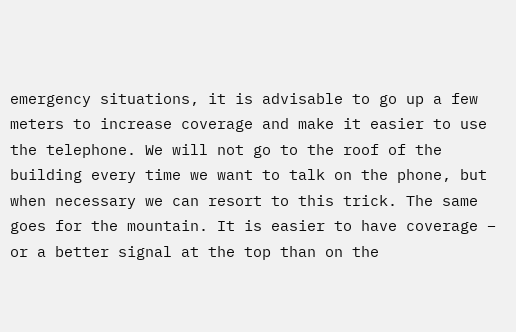emergency situations, it is advisable to go up a few meters to increase coverage and make it easier to use the telephone. We will not go to the roof of the building every time we want to talk on the phone, but when necessary we can resort to this trick. The same goes for the mountain. It is easier to have coverage – or a better signal at the top than on the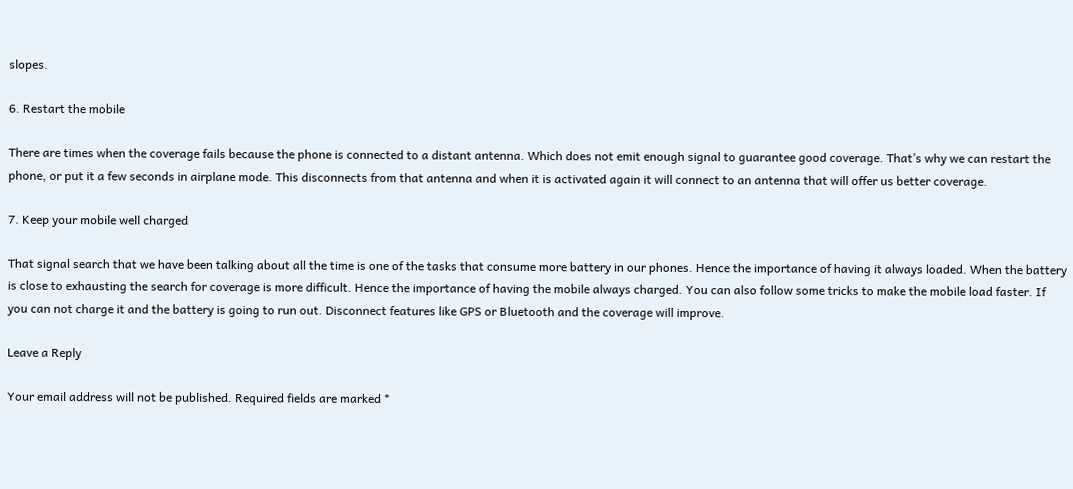slopes.

6. Restart the mobile

There are times when the coverage fails because the phone is connected to a distant antenna. Which does not emit enough signal to guarantee good coverage. That’s why we can restart the phone, or put it a few seconds in airplane mode. This disconnects from that antenna and when it is activated again it will connect to an antenna that will offer us better coverage.

7. Keep your mobile well charged

That signal search that we have been talking about all the time is one of the tasks that consume more battery in our phones. Hence the importance of having it always loaded. When the battery is close to exhausting the search for coverage is more difficult. Hence the importance of having the mobile always charged. You can also follow some tricks to make the mobile load faster. If you can not charge it and the battery is going to run out. Disconnect features like GPS or Bluetooth and the coverage will improve.

Leave a Reply

Your email address will not be published. Required fields are marked *